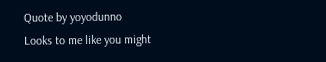Quote by yoyodunno
Looks to me like you might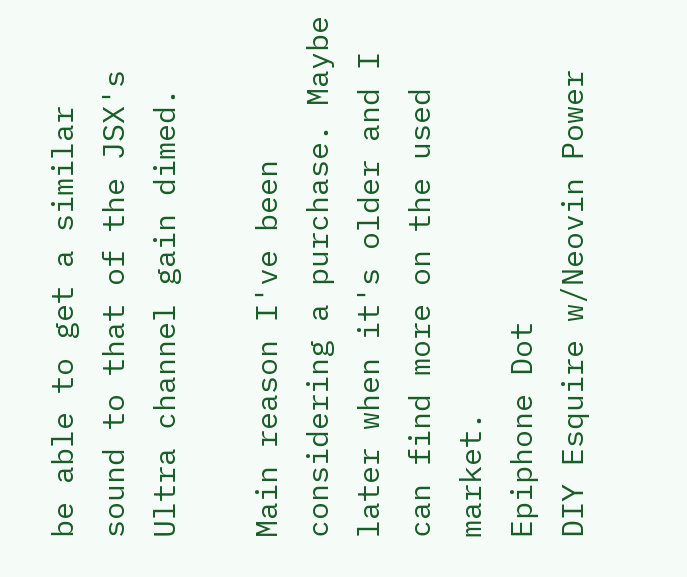be able to get a similar sound to that of the JSX's Ultra channel gain dimed.

Main reason I've been considering a purchase. Maybe later when it's older and I can find more on the used market.
Epiphone Dot
DIY Esquire w/Neovin Power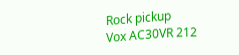Rock pickup
Vox AC30VR 212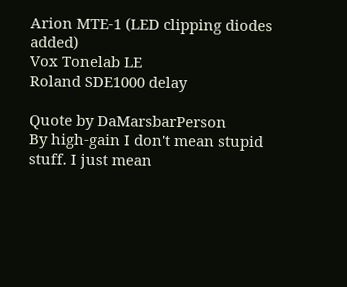Arion MTE-1 (LED clipping diodes added)
Vox Tonelab LE
Roland SDE1000 delay

Quote by DaMarsbarPerson
By high-gain I don't mean stupid stuff. I just mean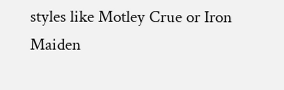styles like Motley Crue or Iron Maiden